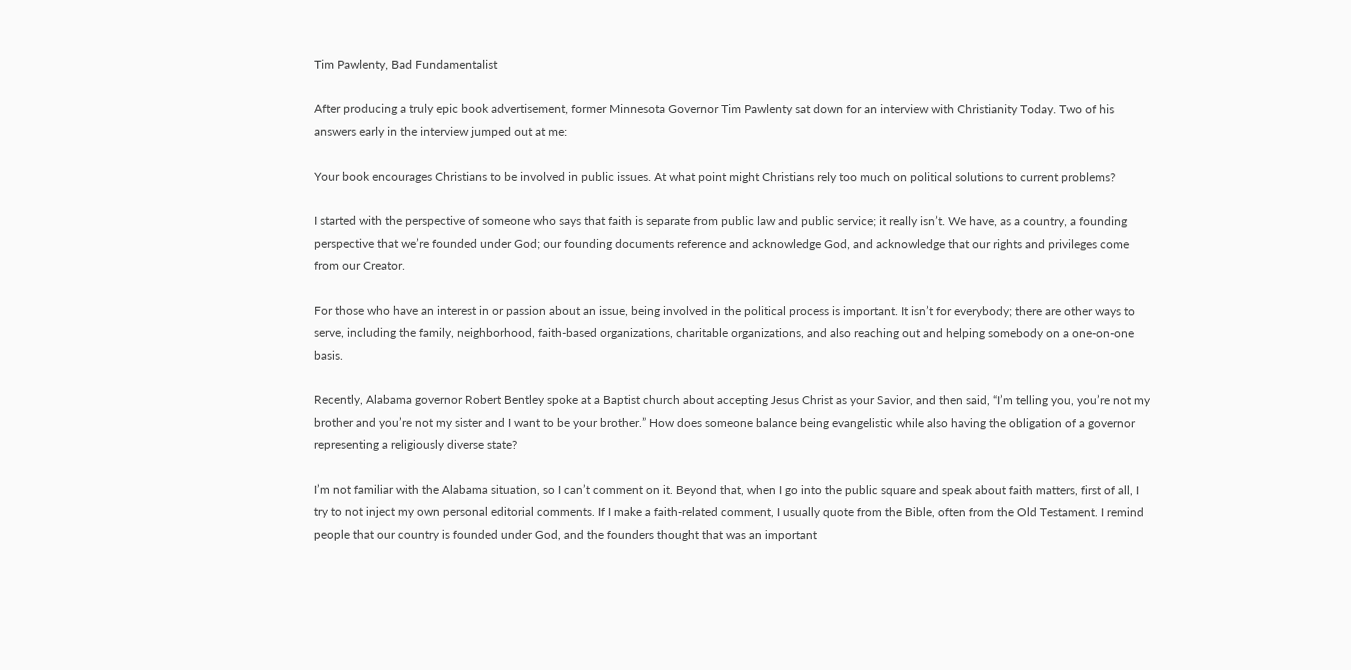Tim Pawlenty, Bad Fundamentalist

After producing a truly epic book advertisement, former Minnesota Governor Tim Pawlenty sat down for an interview with Christianity Today. Two of his answers early in the interview jumped out at me:

Your book encourages Christians to be involved in public issues. At what point might Christians rely too much on political solutions to current problems?

I started with the perspective of someone who says that faith is separate from public law and public service; it really isn’t. We have, as a country, a founding perspective that we’re founded under God; our founding documents reference and acknowledge God, and acknowledge that our rights and privileges come from our Creator.

For those who have an interest in or passion about an issue, being involved in the political process is important. It isn’t for everybody; there are other ways to serve, including the family, neighborhood, faith-based organizations, charitable organizations, and also reaching out and helping somebody on a one-on-one basis.

Recently, Alabama governor Robert Bentley spoke at a Baptist church about accepting Jesus Christ as your Savior, and then said, “I’m telling you, you’re not my brother and you’re not my sister and I want to be your brother.” How does someone balance being evangelistic while also having the obligation of a governor representing a religiously diverse state?

I’m not familiar with the Alabama situation, so I can’t comment on it. Beyond that, when I go into the public square and speak about faith matters, first of all, I try to not inject my own personal editorial comments. If I make a faith-related comment, I usually quote from the Bible, often from the Old Testament. I remind people that our country is founded under God, and the founders thought that was an important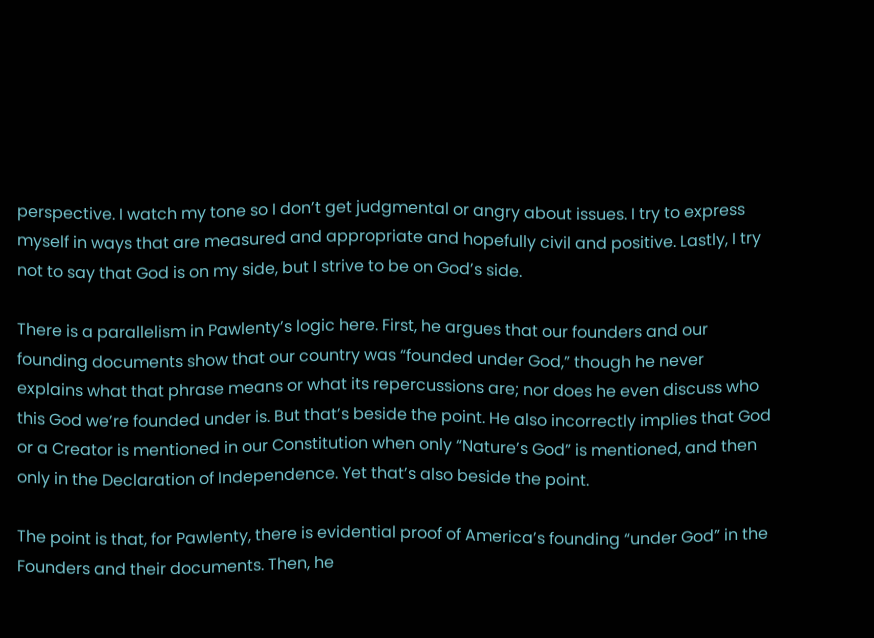perspective. I watch my tone so I don’t get judgmental or angry about issues. I try to express myself in ways that are measured and appropriate and hopefully civil and positive. Lastly, I try not to say that God is on my side, but I strive to be on God’s side.

There is a parallelism in Pawlenty’s logic here. First, he argues that our founders and our founding documents show that our country was “founded under God,” though he never explains what that phrase means or what its repercussions are; nor does he even discuss who this God we’re founded under is. But that’s beside the point. He also incorrectly implies that God or a Creator is mentioned in our Constitution when only “Nature’s God” is mentioned, and then only in the Declaration of Independence. Yet that’s also beside the point.

The point is that, for Pawlenty, there is evidential proof of America’s founding “under God” in the Founders and their documents. Then, he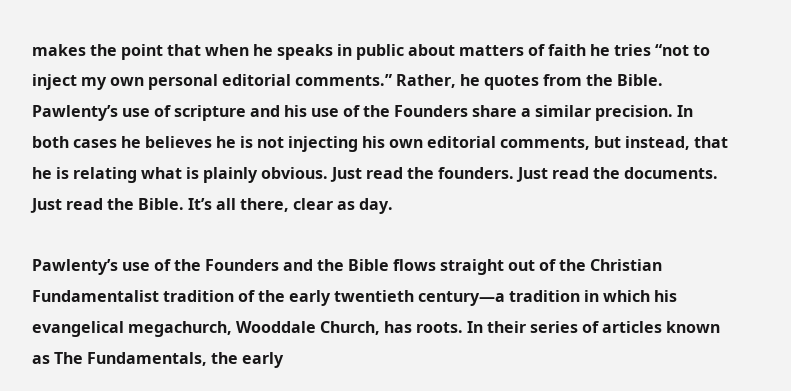makes the point that when he speaks in public about matters of faith he tries “not to inject my own personal editorial comments.” Rather, he quotes from the Bible. Pawlenty’s use of scripture and his use of the Founders share a similar precision. In both cases he believes he is not injecting his own editorial comments, but instead, that he is relating what is plainly obvious. Just read the founders. Just read the documents. Just read the Bible. It’s all there, clear as day.

Pawlenty’s use of the Founders and the Bible flows straight out of the Christian Fundamentalist tradition of the early twentieth century—a tradition in which his evangelical megachurch, Wooddale Church, has roots. In their series of articles known as The Fundamentals, the early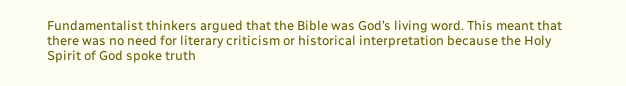Fundamentalist thinkers argued that the Bible was God’s living word. This meant that there was no need for literary criticism or historical interpretation because the Holy Spirit of God spoke truth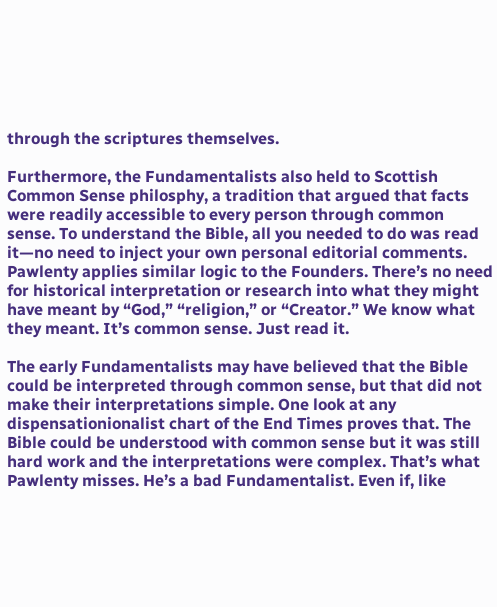through the scriptures themselves.

Furthermore, the Fundamentalists also held to Scottish Common Sense philosphy, a tradition that argued that facts were readily accessible to every person through common sense. To understand the Bible, all you needed to do was read it—no need to inject your own personal editorial comments. Pawlenty applies similar logic to the Founders. There’s no need for historical interpretation or research into what they might have meant by “God,” “religion,” or “Creator.” We know what they meant. It’s common sense. Just read it.

The early Fundamentalists may have believed that the Bible could be interpreted through common sense, but that did not make their interpretations simple. One look at any dispensationionalist chart of the End Times proves that. The Bible could be understood with common sense but it was still hard work and the interpretations were complex. That’s what Pawlenty misses. He’s a bad Fundamentalist. Even if, like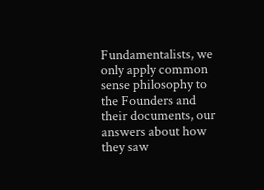Fundamentalists, we only apply common sense philosophy to the Founders and their documents, our answers about how they saw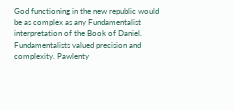God functioning in the new republic would be as complex as any Fundamentalist interpretation of the Book of Daniel. Fundamentalists valued precision and complexity. Pawlenty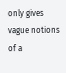only gives vague notions of a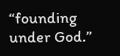“founding under God.”